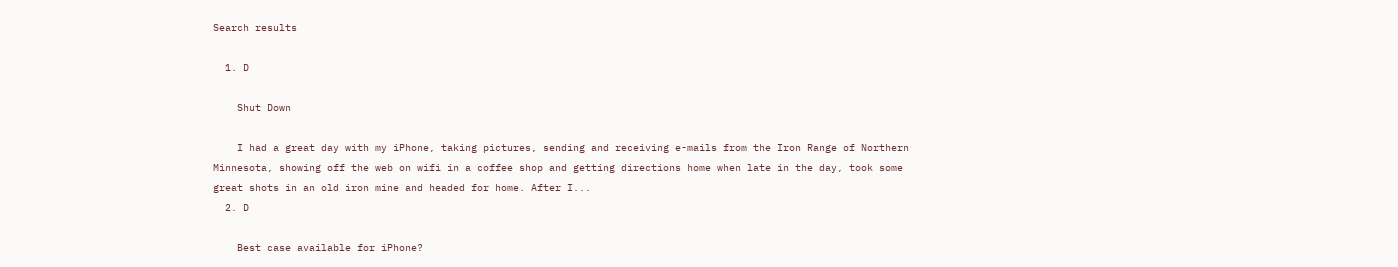Search results

  1. D

    Shut Down

    I had a great day with my iPhone, taking pictures, sending and receiving e-mails from the Iron Range of Northern Minnesota, showing off the web on wifi in a coffee shop and getting directions home when late in the day, took some great shots in an old iron mine and headed for home. After I...
  2. D

    Best case available for iPhone?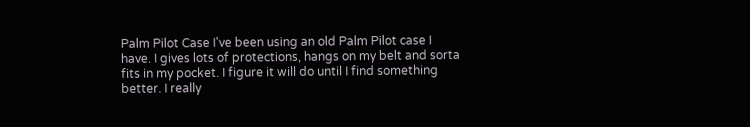Palm Pilot Case I've been using an old Palm Pilot case I have. I gives lots of protections, hangs on my belt and sorta fits in my pocket. I figure it will do until I find something better. I really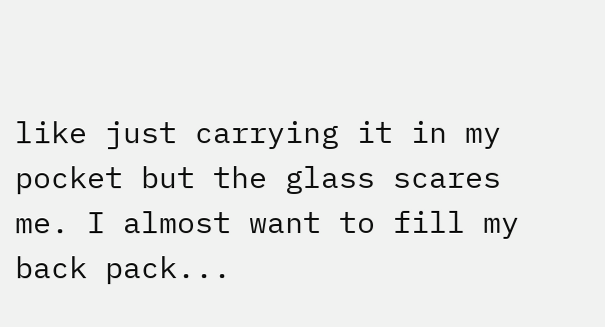like just carrying it in my pocket but the glass scares me. I almost want to fill my back pack...